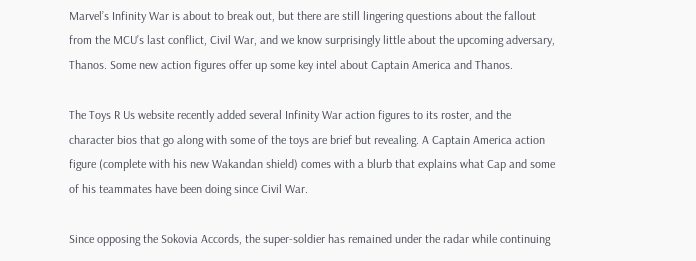Marvel’s Infinity War is about to break out, but there are still lingering questions about the fallout from the MCU’s last conflict, Civil War, and we know surprisingly little about the upcoming adversary, Thanos. Some new action figures offer up some key intel about Captain America and Thanos.

The Toys R Us website recently added several Infinity War action figures to its roster, and the character bios that go along with some of the toys are brief but revealing. A Captain America action figure (complete with his new Wakandan shield) comes with a blurb that explains what Cap and some of his teammates have been doing since Civil War.

Since opposing the Sokovia Accords, the super-soldier has remained under the radar while continuing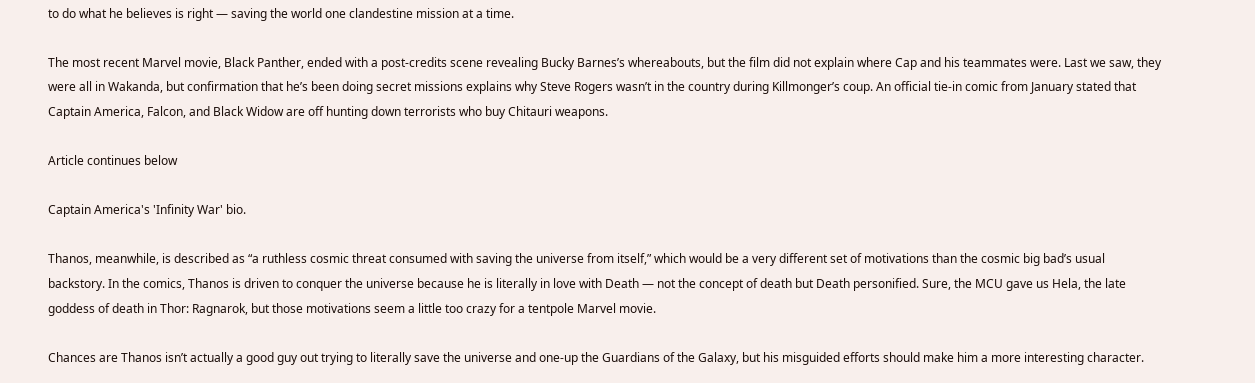to do what he believes is right — saving the world one clandestine mission at a time.

The most recent Marvel movie, Black Panther, ended with a post-credits scene revealing Bucky Barnes’s whereabouts, but the film did not explain where Cap and his teammates were. Last we saw, they were all in Wakanda, but confirmation that he’s been doing secret missions explains why Steve Rogers wasn’t in the country during Killmonger’s coup. An official tie-in comic from January stated that Captain America, Falcon, and Black Widow are off hunting down terrorists who buy Chitauri weapons.

Article continues below

Captain America's 'Infinity War' bio.

Thanos, meanwhile, is described as “a ruthless cosmic threat consumed with saving the universe from itself,” which would be a very different set of motivations than the cosmic big bad’s usual backstory. In the comics, Thanos is driven to conquer the universe because he is literally in love with Death — not the concept of death but Death personified. Sure, the MCU gave us Hela, the late goddess of death in Thor: Ragnarok, but those motivations seem a little too crazy for a tentpole Marvel movie.

Chances are Thanos isn’t actually a good guy out trying to literally save the universe and one-up the Guardians of the Galaxy, but his misguided efforts should make him a more interesting character.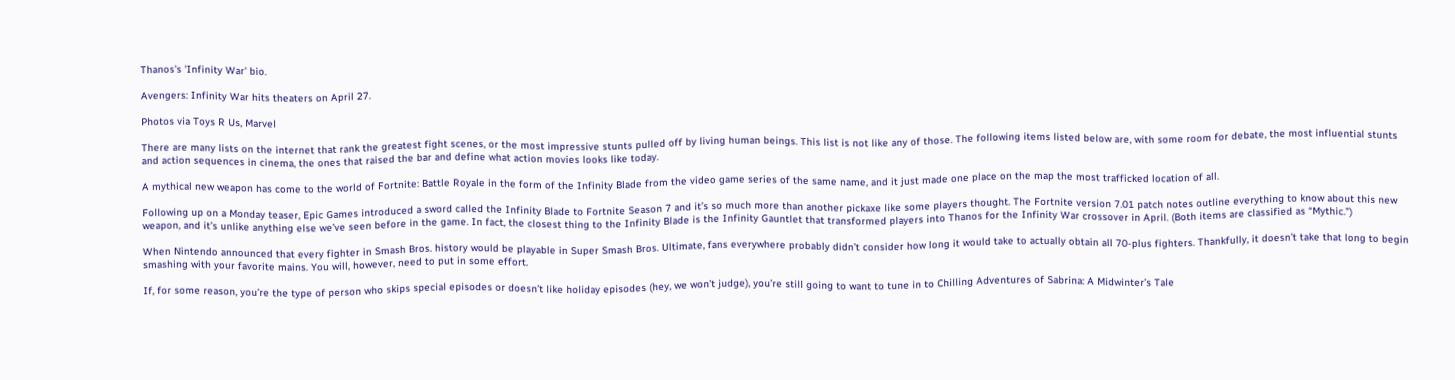Thanos's 'Infinity War' bio.

Avengers: Infinity War hits theaters on April 27.

Photos via Toys R Us, Marvel

There are many lists on the internet that rank the greatest fight scenes, or the most impressive stunts pulled off by living human beings. This list is not like any of those. The following items listed below are, with some room for debate, the most influential stunts and action sequences in cinema, the ones that raised the bar and define what action movies looks like today.

A mythical new weapon has come to the world of Fortnite: Battle Royale in the form of the Infinity Blade from the video game series of the same name, and it just made one place on the map the most trafficked location of all.

Following up on a Monday teaser, Epic Games introduced a sword called the Infinity Blade to Fortnite Season 7 and it’s so much more than another pickaxe like some players thought. The Fortnite version 7.01 patch notes outline everything to know about this new weapon, and it’s unlike anything else we’ve seen before in the game. In fact, the closest thing to the Infinity Blade is the Infinity Gauntlet that transformed players into Thanos for the Infinity War crossover in April. (Both items are classified as “Mythic.”)

When Nintendo announced that every fighter in Smash Bros. history would be playable in Super Smash Bros. Ultimate, fans everywhere probably didn’t consider how long it would take to actually obtain all 70-plus fighters. Thankfully, it doesn’t take that long to begin smashing with your favorite mains. You will, however, need to put in some effort.

If, for some reason, you’re the type of person who skips special episodes or doesn’t like holiday episodes (hey, we won’t judge), you’re still going to want to tune in to Chilling Adventures of Sabrina: A Midwinter’s Tale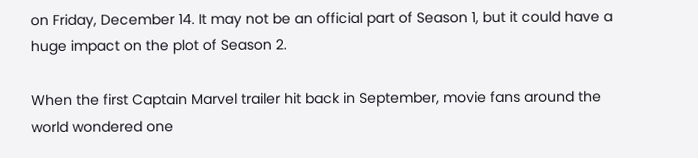on Friday, December 14. It may not be an official part of Season 1, but it could have a huge impact on the plot of Season 2.

When the first Captain Marvel trailer hit back in September, movie fans around the world wondered one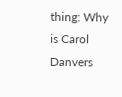thing: Why is Carol Danvers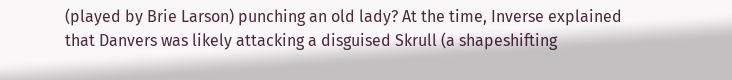(played by Brie Larson) punching an old lady? At the time, Inverse explained that Danvers was likely attacking a disguised Skrull (a shapeshifting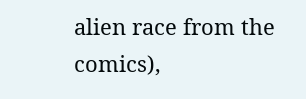alien race from the comics),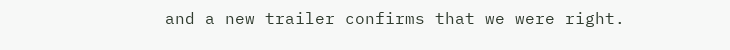and a new trailer confirms that we were right.